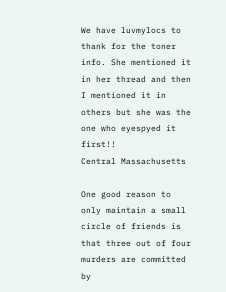We have luvmylocs to thank for the toner info. She mentioned it in her thread and then I mentioned it in others but she was the one who eyespyed it first!!
Central Massachusetts

One good reason to only maintain a small circle of friends is that three out of four murders are committed by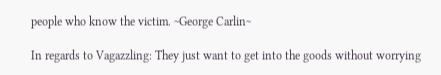people who know the victim. ~George Carlin~

In regards to Vagazzling: They just want to get into the goods without worrying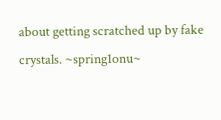about getting scratched up by fake crystals. ~spring1onu~